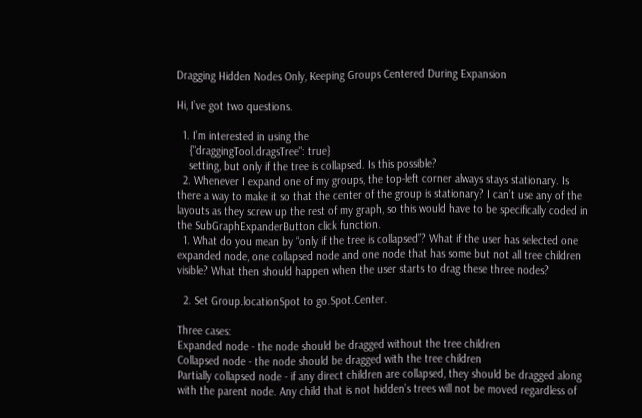Dragging Hidden Nodes Only, Keeping Groups Centered During Expansion

Hi, I’ve got two questions.

  1. I’m interested in using the
    {"draggingTool.dragsTree": true}
    setting, but only if the tree is collapsed. Is this possible?
  2. Whenever I expand one of my groups, the top-left corner always stays stationary. Is there a way to make it so that the center of the group is stationary? I can’t use any of the layouts as they screw up the rest of my graph, so this would have to be specifically coded in the SubGraphExpanderButton click function.
  1. What do you mean by “only if the tree is collapsed”? What if the user has selected one expanded node, one collapsed node and one node that has some but not all tree children visible? What then should happen when the user starts to drag these three nodes?

  2. Set Group.locationSpot to go.Spot.Center.

Three cases:
Expanded node - the node should be dragged without the tree children
Collapsed node - the node should be dragged with the tree children
Partially collapsed node - if any direct children are collapsed, they should be dragged along with the parent node. Any child that is not hidden’s trees will not be moved regardless of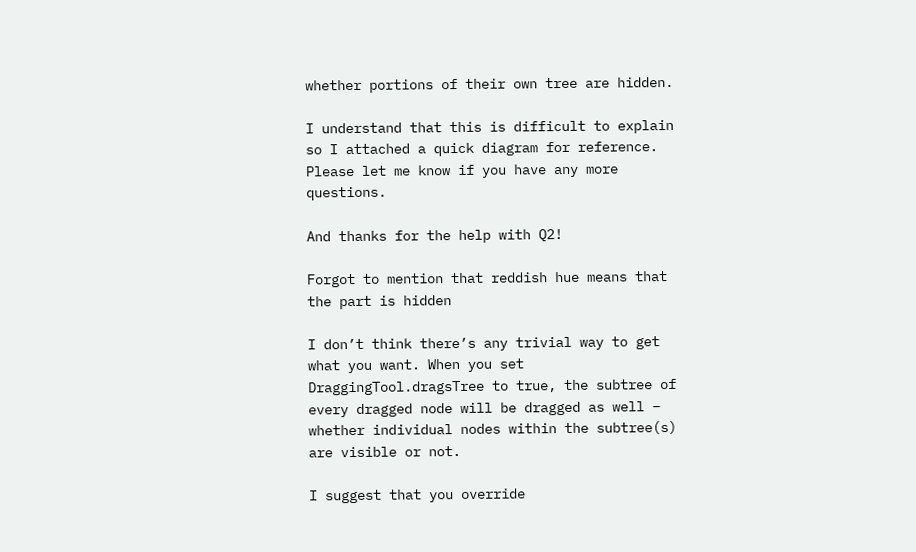whether portions of their own tree are hidden.

I understand that this is difficult to explain so I attached a quick diagram for reference. Please let me know if you have any more questions.

And thanks for the help with Q2!

Forgot to mention that reddish hue means that the part is hidden

I don’t think there’s any trivial way to get what you want. When you set DraggingTool.dragsTree to true, the subtree of every dragged node will be dragged as well – whether individual nodes within the subtree(s) are visible or not.

I suggest that you override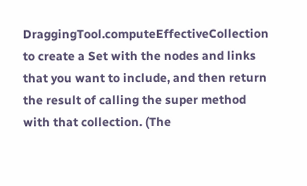DraggingTool.computeEffectiveCollection to create a Set with the nodes and links that you want to include, and then return the result of calling the super method with that collection. (The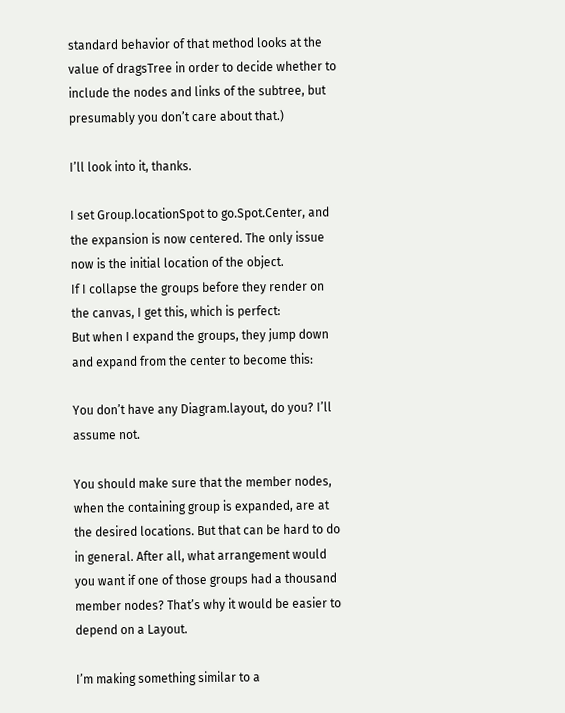standard behavior of that method looks at the value of dragsTree in order to decide whether to include the nodes and links of the subtree, but presumably you don’t care about that.)

I’ll look into it, thanks.

I set Group.locationSpot to go.Spot.Center, and the expansion is now centered. The only issue now is the initial location of the object.
If I collapse the groups before they render on the canvas, I get this, which is perfect:
But when I expand the groups, they jump down and expand from the center to become this:

You don’t have any Diagram.layout, do you? I’ll assume not.

You should make sure that the member nodes, when the containing group is expanded, are at the desired locations. But that can be hard to do in general. After all, what arrangement would you want if one of those groups had a thousand member nodes? That’s why it would be easier to depend on a Layout.

I’m making something similar to a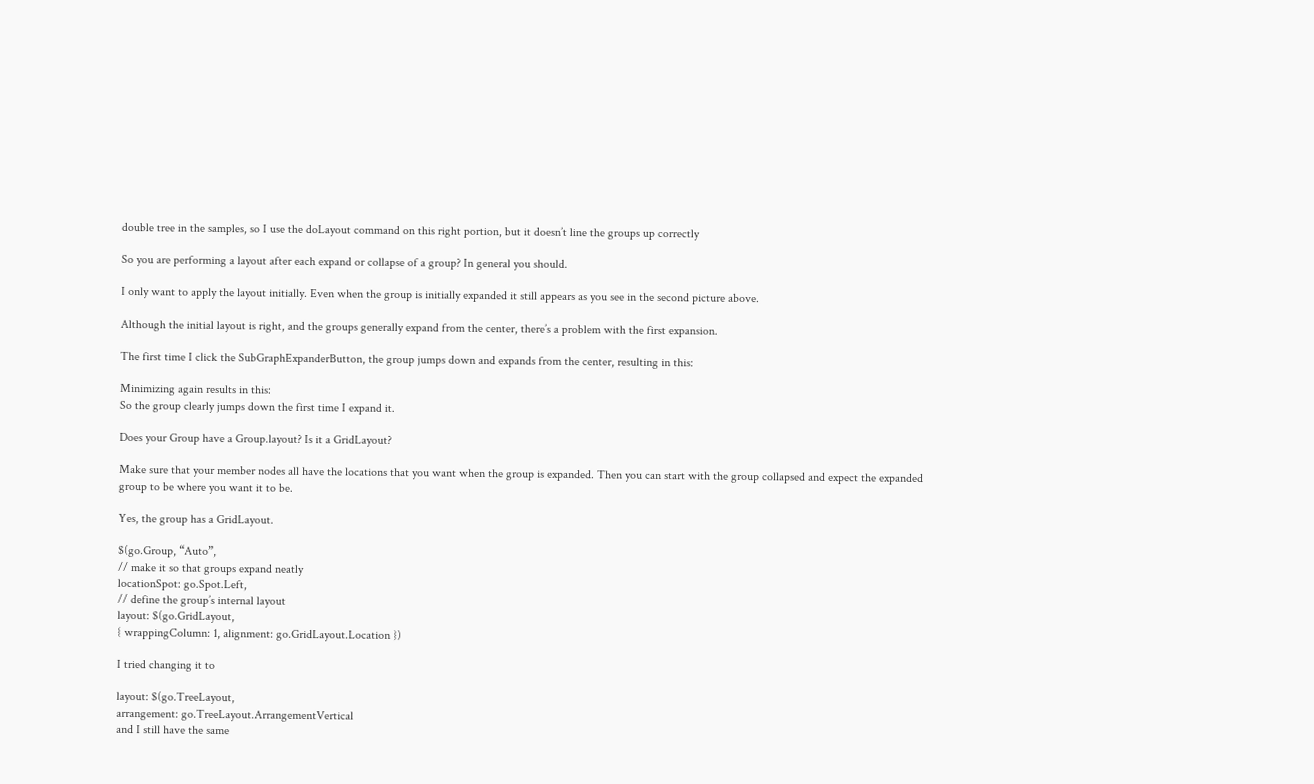double tree in the samples, so I use the doLayout command on this right portion, but it doesn’t line the groups up correctly

So you are performing a layout after each expand or collapse of a group? In general you should.

I only want to apply the layout initially. Even when the group is initially expanded it still appears as you see in the second picture above.

Although the initial layout is right, and the groups generally expand from the center, there’s a problem with the first expansion.

The first time I click the SubGraphExpanderButton, the group jumps down and expands from the center, resulting in this:

Minimizing again results in this:
So the group clearly jumps down the first time I expand it.

Does your Group have a Group.layout? Is it a GridLayout?

Make sure that your member nodes all have the locations that you want when the group is expanded. Then you can start with the group collapsed and expect the expanded group to be where you want it to be.

Yes, the group has a GridLayout.

$(go.Group, “Auto”,
// make it so that groups expand neatly
locationSpot: go.Spot.Left,
// define the group’s internal layout
layout: $(go.GridLayout,
{ wrappingColumn: 1, alignment: go.GridLayout.Location })

I tried changing it to

layout: $(go.TreeLayout,
arrangement: go.TreeLayout.ArrangementVertical
and I still have the same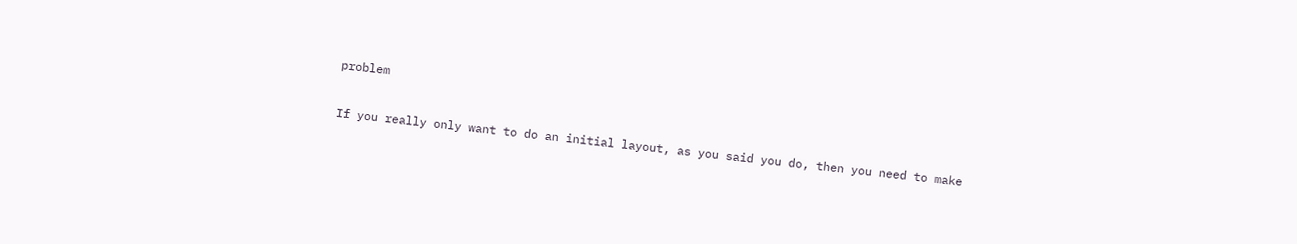problem

If you really only want to do an initial layout, as you said you do, then you need to make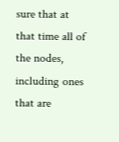sure that at that time all of the nodes, including ones that are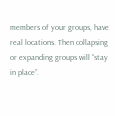members of your groups, have real locations. Then collapsing or expanding groups will “stay in place”.